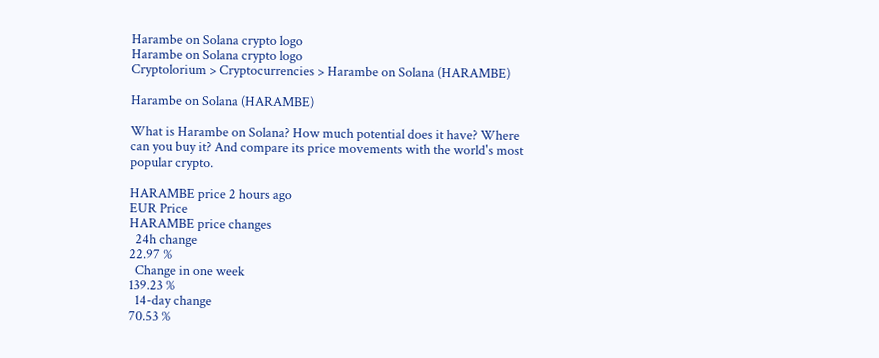Harambe on Solana crypto logo
Harambe on Solana crypto logo
Cryptolorium > Cryptocurrencies > Harambe on Solana (HARAMBE)

Harambe on Solana (HARAMBE)

What is Harambe on Solana? How much potential does it have? Where can you buy it? And compare its price movements with the world's most popular crypto.

HARAMBE price 2 hours ago
EUR Price
HARAMBE price changes
  24h change
22.97 %
  Change in one week
139.23 %
  14-day change
70.53 %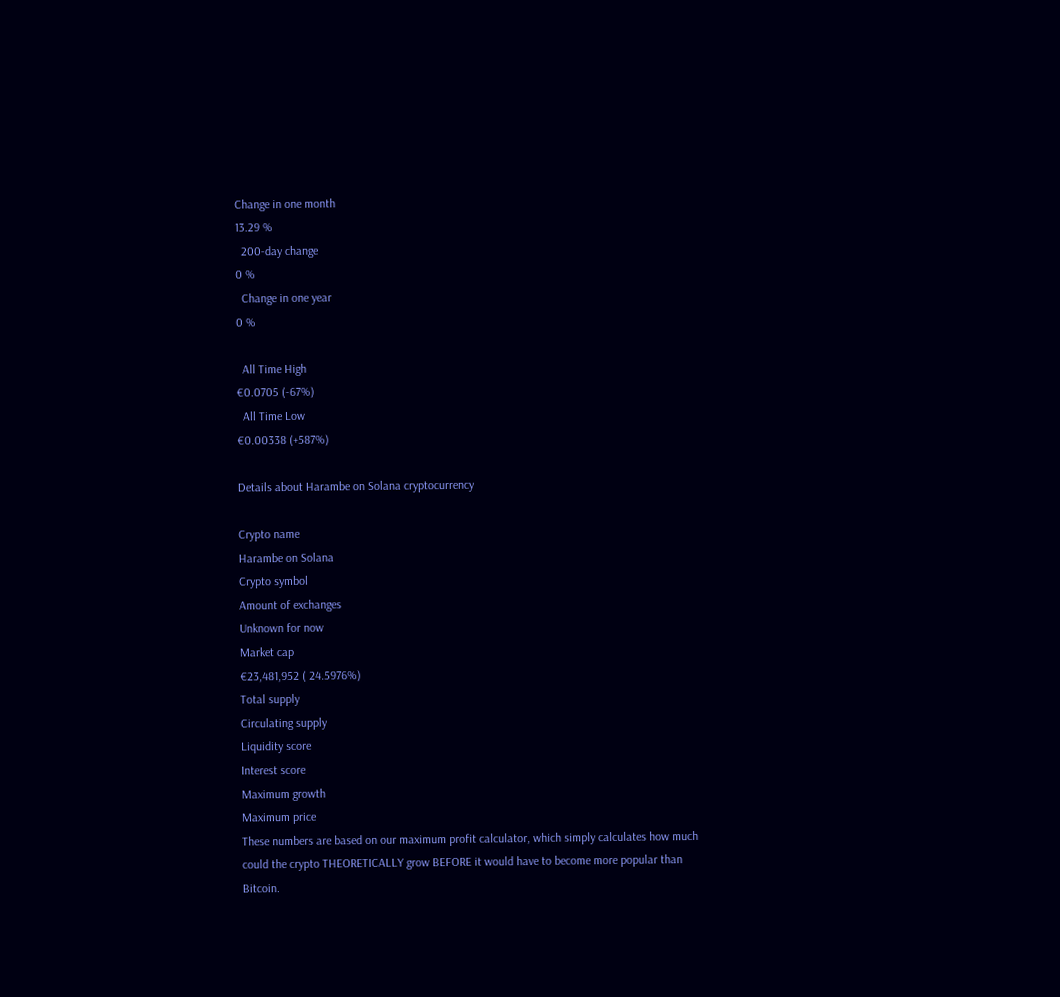Change in one month
13.29 %
  200-day change
0 %
  Change in one year
0 %

  All Time High
€0.0705 (-67%)
  All Time Low
€0.00338 (+587%)

Details about Harambe on Solana cryptocurrency

Crypto name
Harambe on Solana
Crypto symbol
Amount of exchanges
Unknown for now
Market cap
€23,481,952 ( 24.5976%)
Total supply
Circulating supply
Liquidity score
Interest score
Maximum growth
Maximum price
These numbers are based on our maximum profit calculator, which simply calculates how much could the crypto THEORETICALLY grow BEFORE it would have to become more popular than Bitcoin.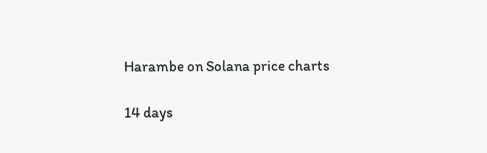Harambe on Solana price charts

14 days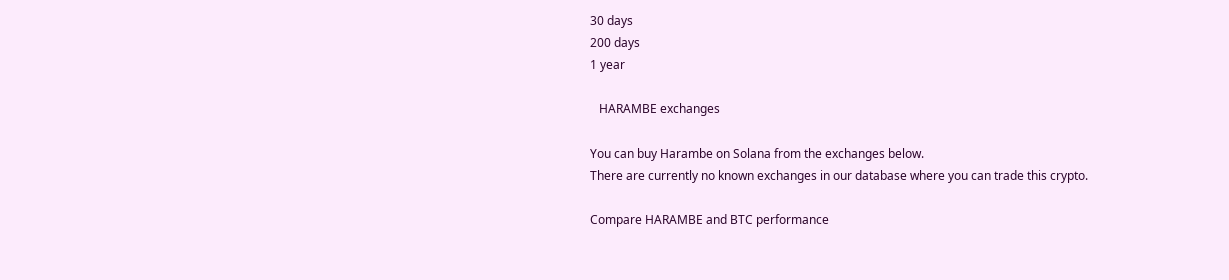30 days
200 days
1 year

   HARAMBE exchanges

You can buy Harambe on Solana from the exchanges below.
There are currently no known exchanges in our database where you can trade this crypto.

Compare HARAMBE and BTC performance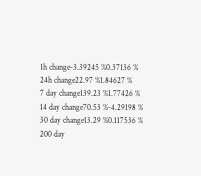1h change-3.39245 %0.37136 %
24h change22.97 %1.84627 %
7 day change139.23 %1.77426 %
14 day change70.53 %-4.29198 %
30 day change13.29 %0.117536 %
200 day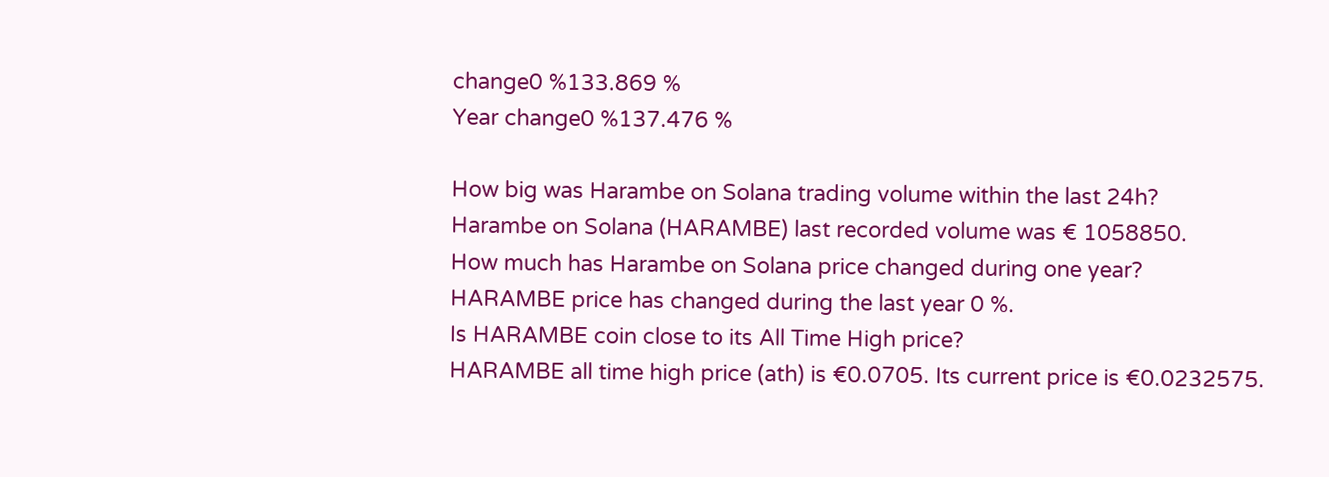change0 %133.869 %
Year change0 %137.476 %

How big was Harambe on Solana trading volume within the last 24h?
Harambe on Solana (HARAMBE) last recorded volume was € 1058850.
How much has Harambe on Solana price changed during one year?
HARAMBE price has changed during the last year 0 %.
Is HARAMBE coin close to its All Time High price?
HARAMBE all time high price (ath) is €0.0705. Its current price is €0.0232575.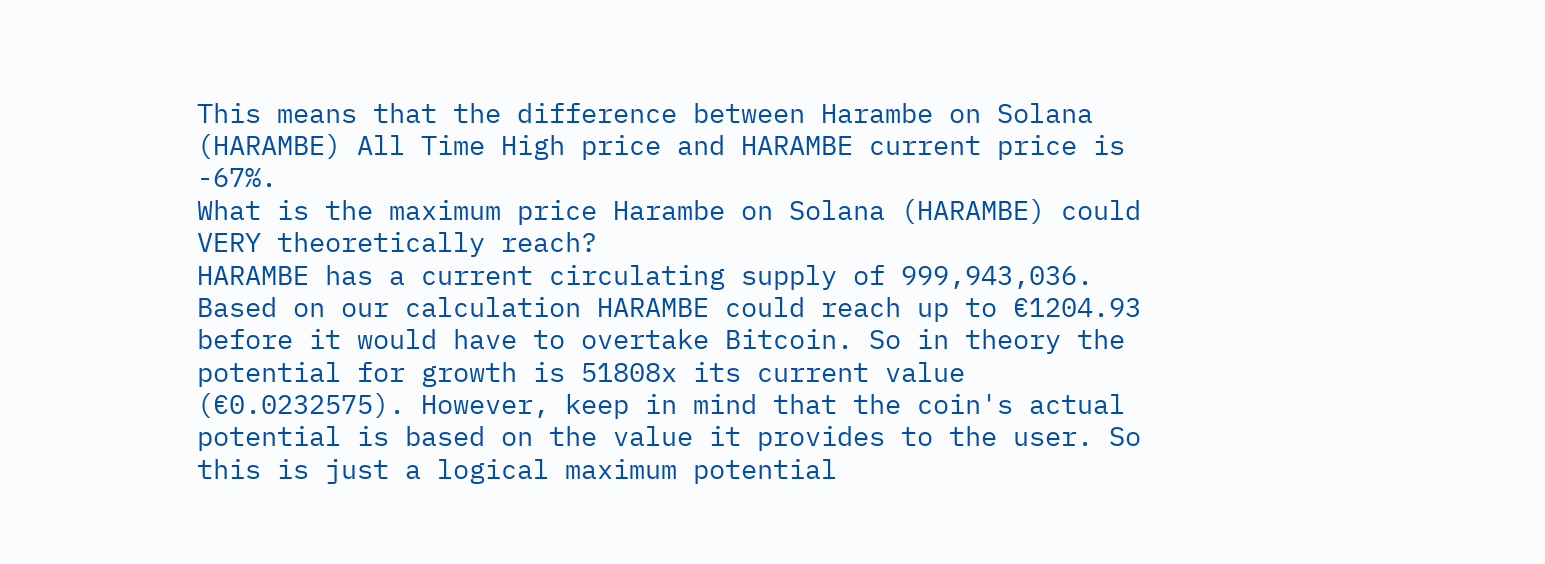This means that the difference between Harambe on Solana (HARAMBE) All Time High price and HARAMBE current price is -67%.
What is the maximum price Harambe on Solana (HARAMBE) could VERY theoretically reach?
HARAMBE has a current circulating supply of 999,943,036. Based on our calculation HARAMBE could reach up to €1204.93 before it would have to overtake Bitcoin. So in theory the potential for growth is 51808x its current value (€0.0232575). However, keep in mind that the coin's actual potential is based on the value it provides to the user. So this is just a logical maximum potential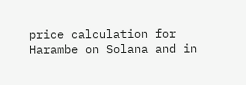price calculation for Harambe on Solana and in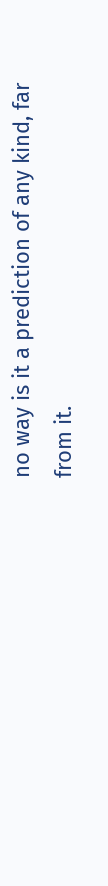no way is it a prediction of any kind, far from it.